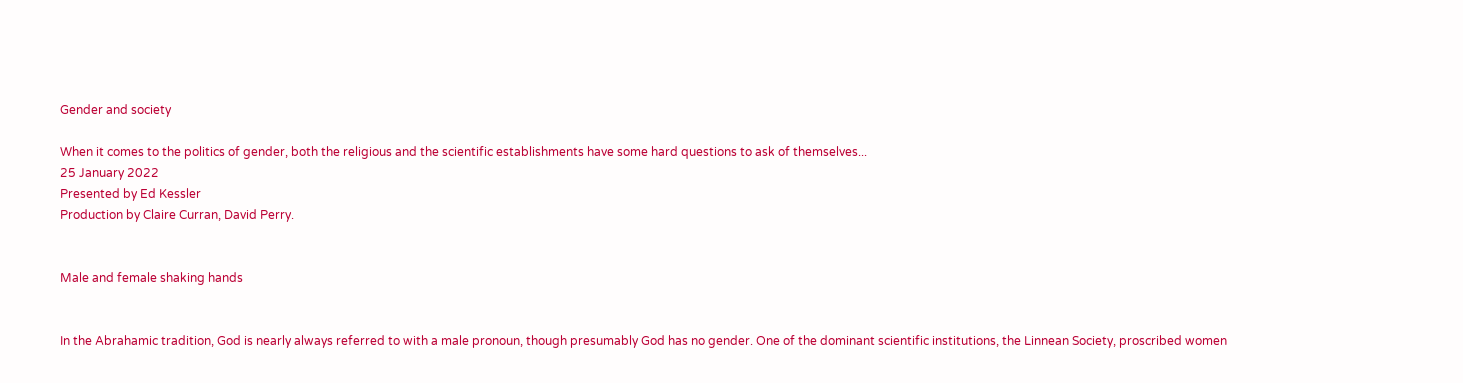Gender and society

When it comes to the politics of gender, both the religious and the scientific establishments have some hard questions to ask of themselves...
25 January 2022
Presented by Ed Kessler
Production by Claire Curran, David Perry.


Male and female shaking hands


In the Abrahamic tradition, God is nearly always referred to with a male pronoun, though presumably God has no gender. One of the dominant scientific institutions, the Linnean Society, proscribed women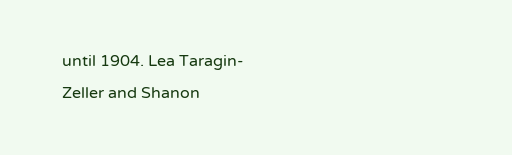until 1904. Lea Taragin- Zeller and Shanon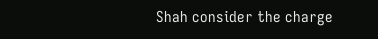Shah consider the charge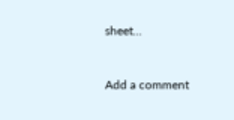sheet...


Add a comment